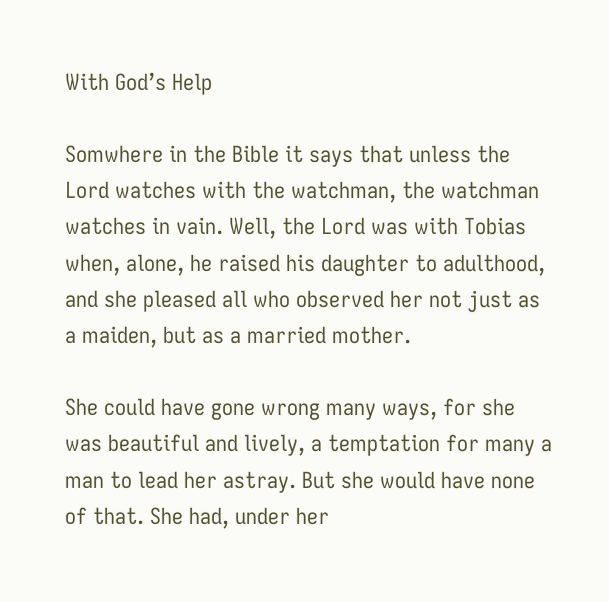With God’s Help

Somwhere in the Bible it says that unless the Lord watches with the watchman, the watchman watches in vain. Well, the Lord was with Tobias when, alone, he raised his daughter to adulthood, and she pleased all who observed her not just as a maiden, but as a married mother.

She could have gone wrong many ways, for she was beautiful and lively, a temptation for many a man to lead her astray. But she would have none of that. She had, under her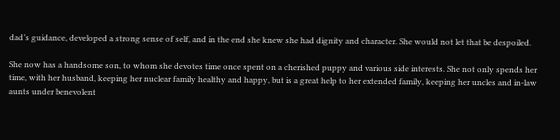dad’s guidance, developed a strong sense of self, and in the end she knew she had dignity and character. She would not let that be despoiled.

She now has a handsome son, to whom she devotes time once spent on a cherished puppy and various side interests. She not only spends her time, with her husband, keeping her nuclear family healthy and happy, but is a great help to her extended family, keeping her uncles and in-law aunts under benevolent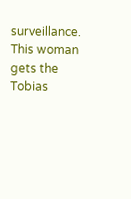surveillance. This woman gets the Tobias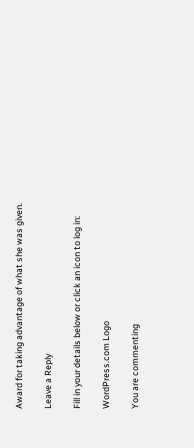Award for taking advantage of what she was given.

Leave a Reply

Fill in your details below or click an icon to log in:

WordPress.com Logo

You are commenting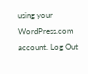using your WordPress.com account. Log Out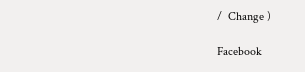/  Change )

Facebook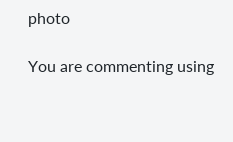photo

You are commenting using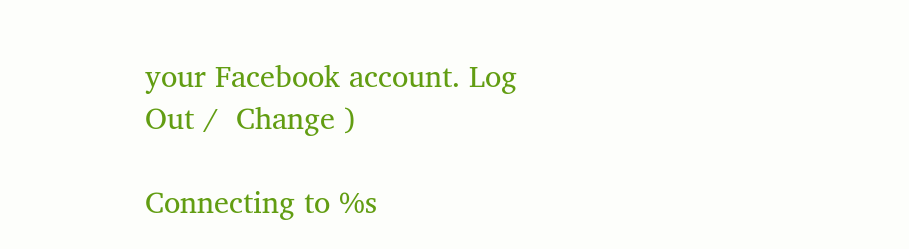your Facebook account. Log Out /  Change )

Connecting to %s